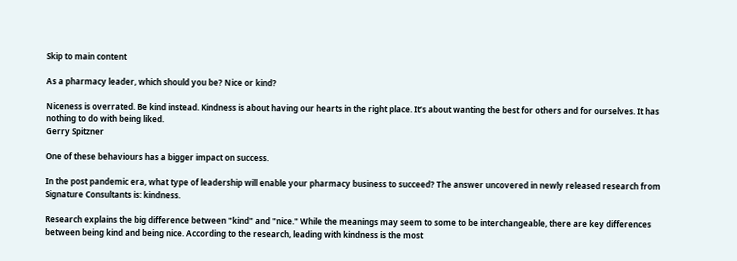Skip to main content

As a pharmacy leader, which should you be? Nice or kind?

Niceness is overrated. Be kind instead. Kindness is about having our hearts in the right place. It’s about wanting the best for others and for ourselves. It has nothing to do with being liked.
Gerry Spitzner

One of these behaviours has a bigger impact on success.

In the post pandemic era, what type of leadership will enable your pharmacy business to succeed? The answer uncovered in newly released research from Signature Consultants is: kindness.

Research explains the big difference between "kind" and "nice." While the meanings may seem to some to be interchangeable, there are key differences between being kind and being nice. According to the research, leading with kindness is the most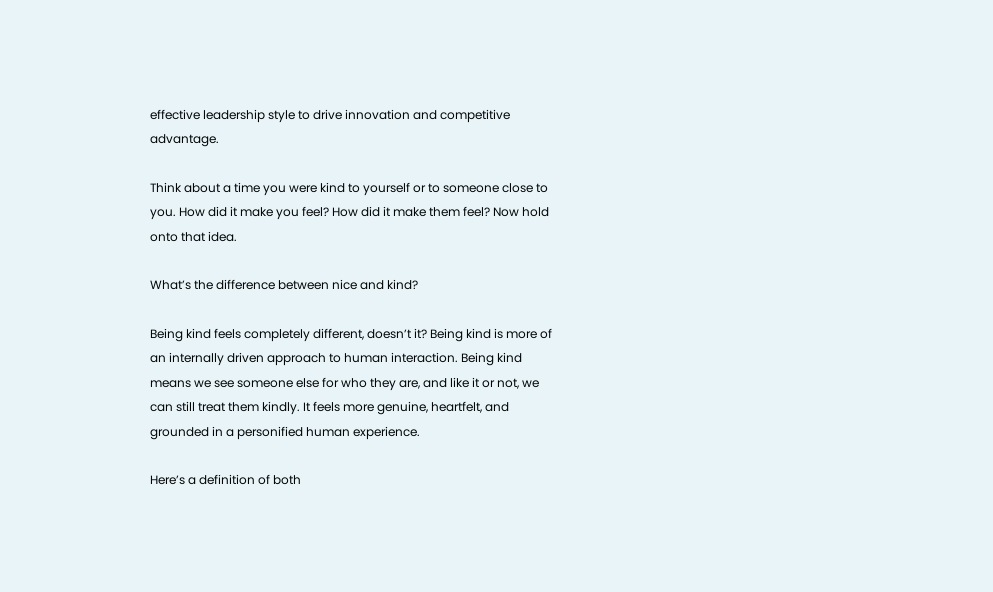effective leadership style to drive innovation and competitive advantage.

Think about a time you were kind to yourself or to someone close to you. How did it make you feel? How did it make them feel? Now hold onto that idea.

What’s the difference between nice and kind?

Being kind feels completely different, doesn’t it? Being kind is more of an internally driven approach to human interaction. Being kind means we see someone else for who they are, and like it or not, we can still treat them kindly. It feels more genuine, heartfelt, and grounded in a personified human experience.

Here’s a definition of both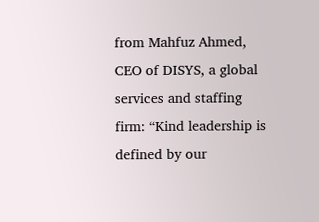from Mahfuz Ahmed, CEO of DISYS, a global services and staffing firm: “Kind leadership is defined by our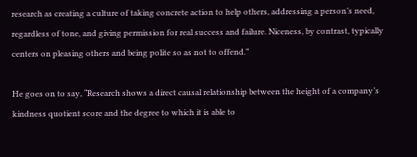research as creating a culture of taking concrete action to help others, addressing a person’s need, regardless of tone, and giving permission for real success and failure. Niceness, by contrast, typically centers on pleasing others and being polite so as not to offend.”

He goes on to say, “Research shows a direct causal relationship between the height of a company’s kindness quotient score and the degree to which it is able to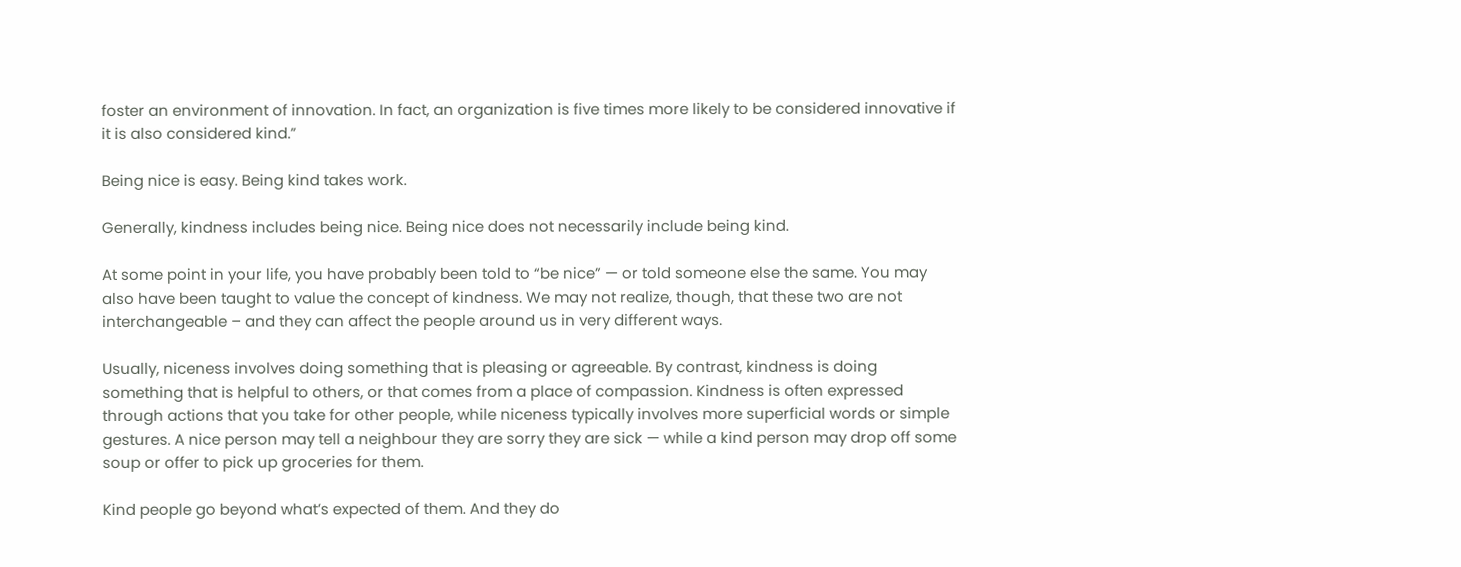foster an environment of innovation. In fact, an organization is five times more likely to be considered innovative if it is also considered kind.”

Being nice is easy. Being kind takes work.

Generally, kindness includes being nice. Being nice does not necessarily include being kind.

At some point in your life, you have probably been told to “be nice” — or told someone else the same. You may also have been taught to value the concept of kindness. We may not realize, though, that these two are not interchangeable – and they can affect the people around us in very different ways.

Usually, niceness involves doing something that is pleasing or agreeable. By contrast, kindness is doing something that is helpful to others, or that comes from a place of compassion. Kindness is often expressed through actions that you take for other people, while niceness typically involves more superficial words or simple gestures. A nice person may tell a neighbour they are sorry they are sick — while a kind person may drop off some soup or offer to pick up groceries for them.

Kind people go beyond what’s expected of them. And they do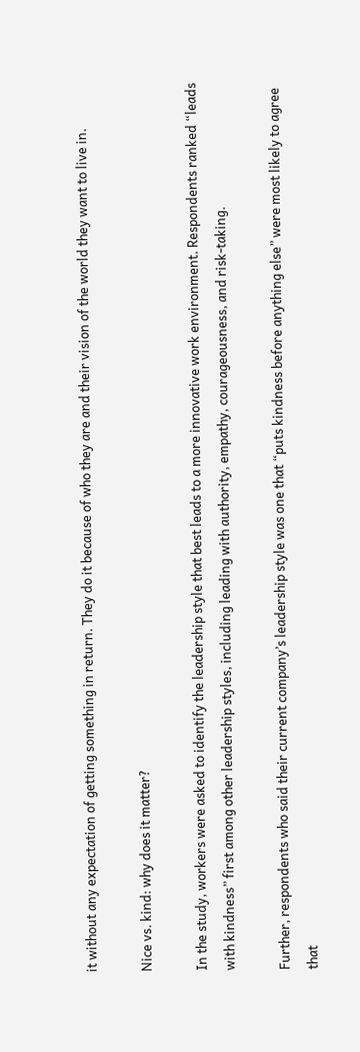it without any expectation of getting something in return. They do it because of who they are and their vision of the world they want to live in.

Nice vs. kind: why does it matter?

In the study, workers were asked to identify the leadership style that best leads to a more innovative work environment. Respondents ranked “leads with kindness” first among other leadership styles, including leading with authority, empathy, courageousness, and risk-taking.

Further, respondents who said their current company’s leadership style was one that “puts kindness before anything else” were most likely to agree that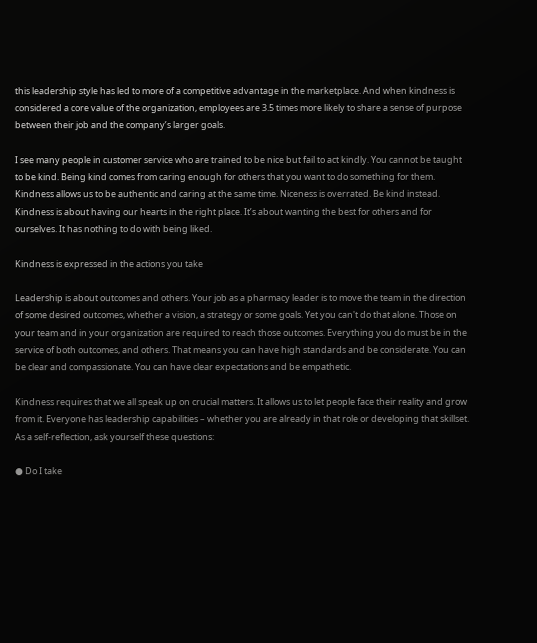this leadership style has led to more of a competitive advantage in the marketplace. And when kindness is considered a core value of the organization, employees are 3.5 times more likely to share a sense of purpose between their job and the company’s larger goals.

I see many people in customer service who are trained to be nice but fail to act kindly. You cannot be taught to be kind. Being kind comes from caring enough for others that you want to do something for them. Kindness allows us to be authentic and caring at the same time. Niceness is overrated. Be kind instead. Kindness is about having our hearts in the right place. It’s about wanting the best for others and for ourselves. It has nothing to do with being liked.

Kindness is expressed in the actions you take

Leadership is about outcomes and others. Your job as a pharmacy leader is to move the team in the direction of some desired outcomes, whether a vision, a strategy or some goals. Yet you can't do that alone. Those on your team and in your organization are required to reach those outcomes. Everything you do must be in the service of both outcomes, and others. That means you can have high standards and be considerate. You can be clear and compassionate. You can have clear expectations and be empathetic.

Kindness requires that we all speak up on crucial matters. It allows us to let people face their reality and grow from it. Everyone has leadership capabilities – whether you are already in that role or developing that skillset. As a self-reflection, ask yourself these questions:

● Do I take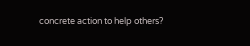concrete action to help others?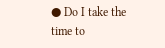● Do I take the time to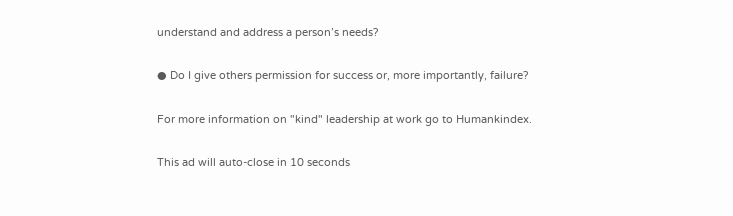understand and address a person’s needs?

● Do I give others permission for success or, more importantly, failure?

For more information on "kind" leadership at work go to Humankindex.

This ad will auto-close in 10 seconds